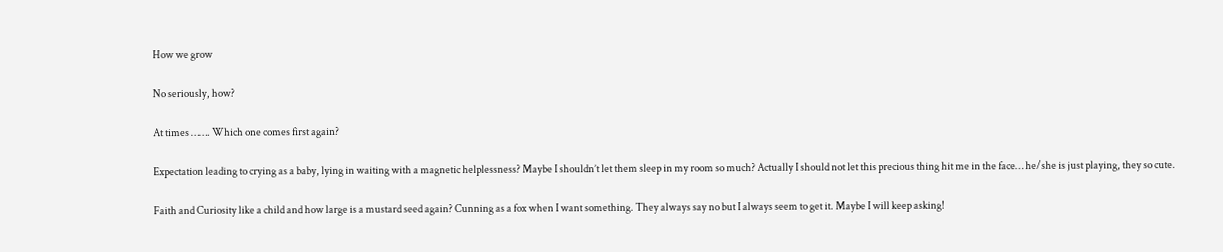How we grow

No seriously, how?

At times ……. Which one comes first again?

Expectation leading to crying as a baby, lying in waiting with a magnetic helplessness? Maybe I shouldn’t let them sleep in my room so much? Actually I should not let this precious thing hit me in the face… he/she is just playing, they so cute.

Faith and Curiosity like a child and how large is a mustard seed again? Cunning as a fox when I want something. They always say no but I always seem to get it. Maybe I will keep asking!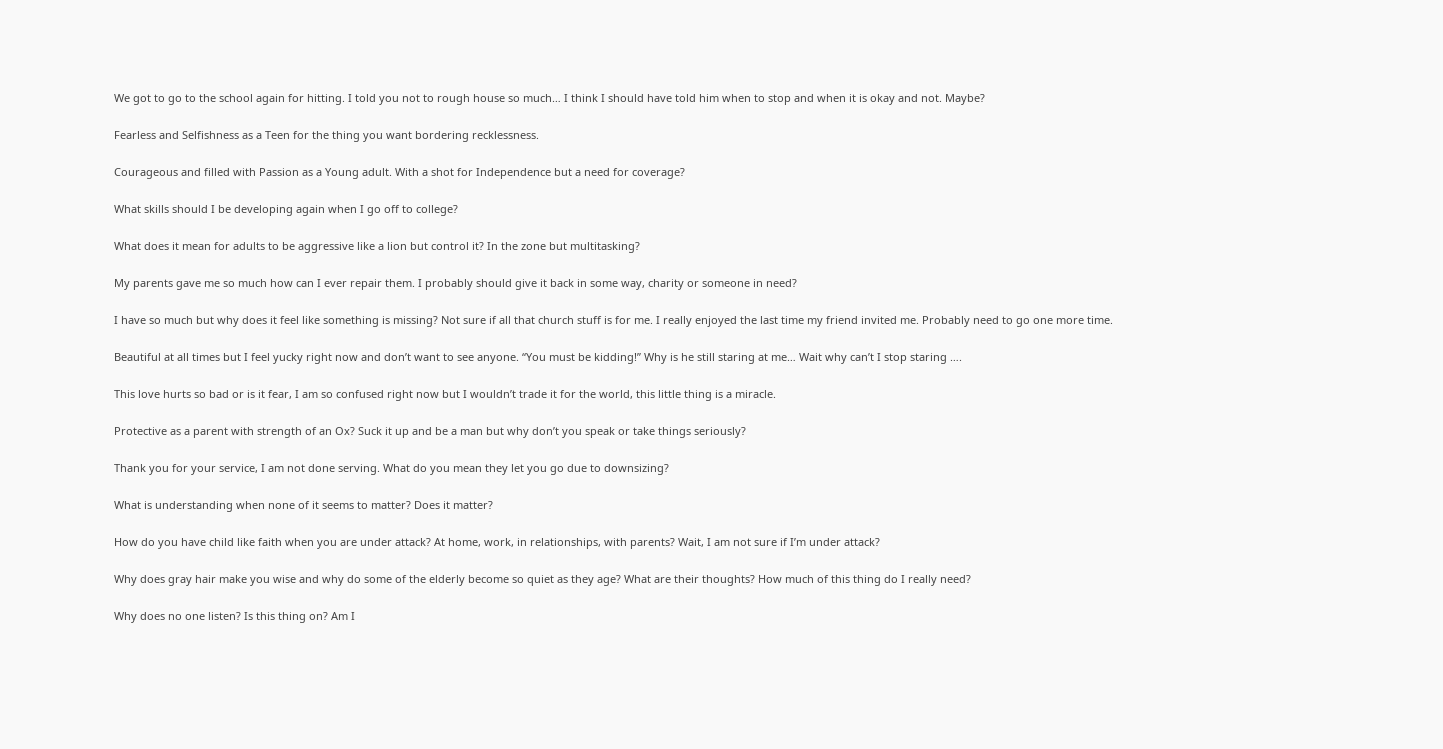We got to go to the school again for hitting. I told you not to rough house so much… I think I should have told him when to stop and when it is okay and not. Maybe?

Fearless and Selfishness as a Teen for the thing you want bordering recklessness.

Courageous and filled with Passion as a Young adult. With a shot for Independence but a need for coverage?

What skills should I be developing again when I go off to college?

What does it mean for adults to be aggressive like a lion but control it? In the zone but multitasking?

My parents gave me so much how can I ever repair them. I probably should give it back in some way, charity or someone in need?

I have so much but why does it feel like something is missing? Not sure if all that church stuff is for me. I really enjoyed the last time my friend invited me. Probably need to go one more time.

Beautiful at all times but I feel yucky right now and don’t want to see anyone. “You must be kidding!” Why is he still staring at me… Wait why can’t I stop staring ….

This love hurts so bad or is it fear, I am so confused right now but I wouldn’t trade it for the world, this little thing is a miracle.

Protective as a parent with strength of an Ox? Suck it up and be a man but why don’t you speak or take things seriously?

Thank you for your service, I am not done serving. What do you mean they let you go due to downsizing?

What is understanding when none of it seems to matter? Does it matter?

How do you have child like faith when you are under attack? At home, work, in relationships, with parents? Wait, I am not sure if I’m under attack?

Why does gray hair make you wise and why do some of the elderly become so quiet as they age? What are their thoughts? How much of this thing do I really need?

Why does no one listen? Is this thing on? Am I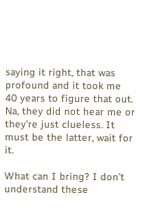saying it right, that was profound and it took me 40 years to figure that out. Na, they did not hear me or they’re just clueless. It must be the latter, wait for it.

What can I bring? I don’t understand these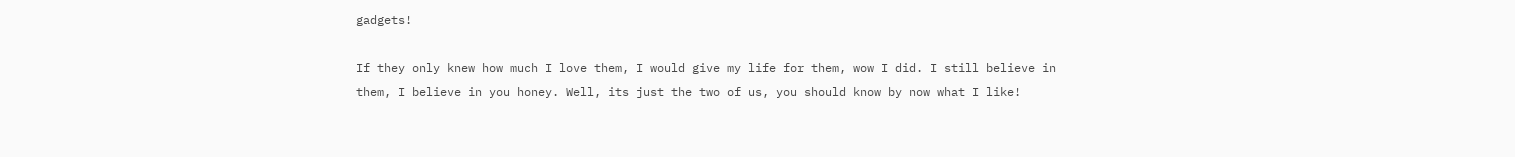gadgets!

If they only knew how much I love them, I would give my life for them, wow I did. I still believe in them, I believe in you honey. Well, its just the two of us, you should know by now what I like!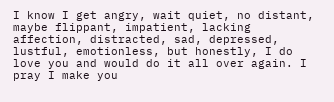I know I get angry, wait quiet, no distant, maybe flippant, impatient, lacking affection, distracted, sad, depressed, lustful, emotionless, but honestly, I do love you and would do it all over again. I pray I make you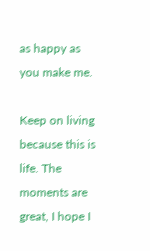as happy as you make me.

Keep on living because this is life. The moments are great, I hope I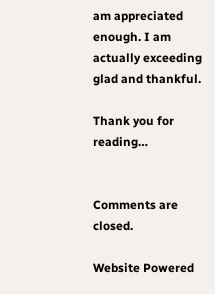am appreciated enough. I am actually exceeding glad and thankful.

Thank you for reading…


Comments are closed.

Website Powered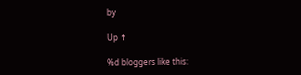by

Up ↑

%d bloggers like this: